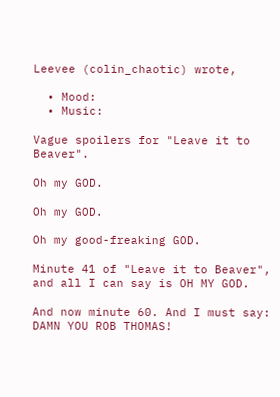Leevee (colin_chaotic) wrote,

  • Mood:
  • Music:

Vague spoilers for "Leave it to Beaver".

Oh my GOD.

Oh my GOD.

Oh my good-freaking GOD.

Minute 41 of "Leave it to Beaver", and all I can say is OH MY GOD.

And now minute 60. And I must say: DAMN YOU ROB THOMAS!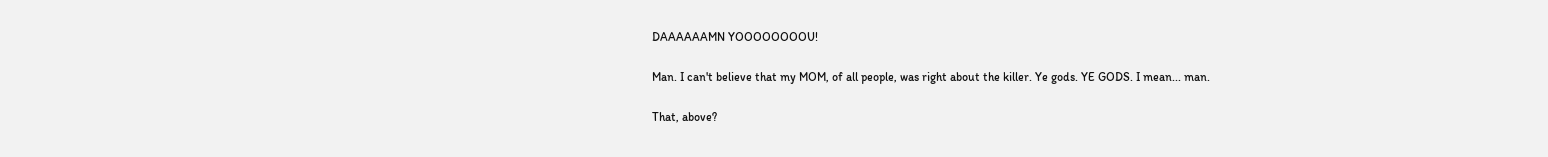DAAAAAAMN YOOOOOOOOU!

Man. I can't believe that my MOM, of all people, was right about the killer. Ye gods. YE GODS. I mean... man.

That, above?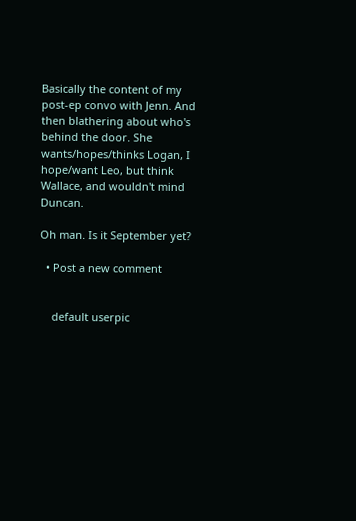Basically the content of my post-ep convo with Jenn. And then blathering about who's behind the door. She wants/hopes/thinks Logan, I hope/want Leo, but think Wallace, and wouldn't mind Duncan.

Oh man. Is it September yet?

  • Post a new comment


    default userpic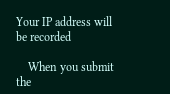Your IP address will be recorded

    When you submit the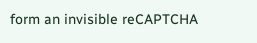form an invisible reCAPTCHA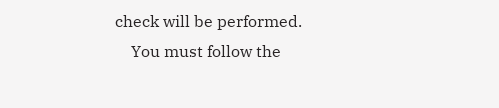check will be performed.
    You must follow the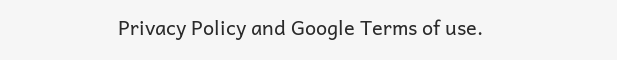Privacy Policy and Google Terms of use.